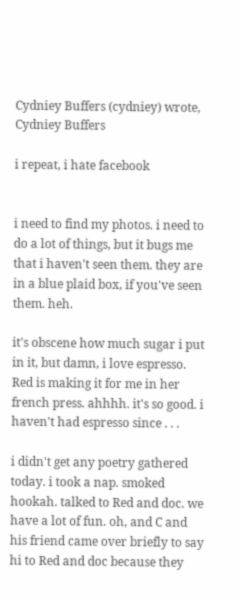Cydniey Buffers (cydniey) wrote,
Cydniey Buffers

i repeat, i hate facebook


i need to find my photos. i need to do a lot of things, but it bugs me that i haven't seen them. they are in a blue plaid box, if you've seen them. heh.

it's obscene how much sugar i put in it, but damn, i love espresso. Red is making it for me in her french press. ahhhh. it's so good. i haven't had espresso since . . .

i didn't get any poetry gathered today. i took a nap. smoked hookah. talked to Red and doc. we have a lot of fun. oh, and C and his friend came over briefly to say hi to Red and doc because they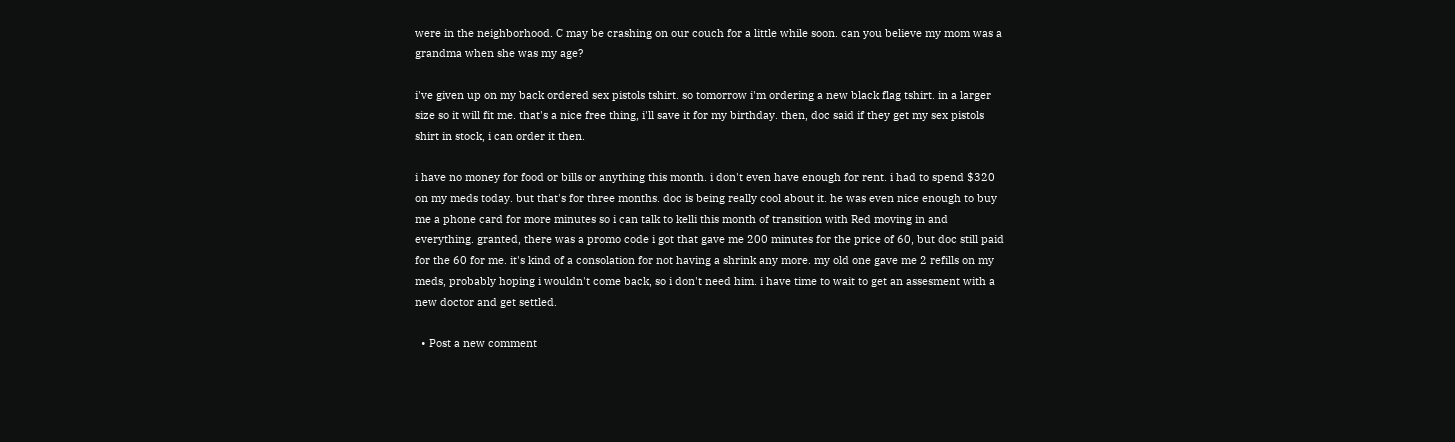were in the neighborhood. C may be crashing on our couch for a little while soon. can you believe my mom was a grandma when she was my age?

i've given up on my back ordered sex pistols tshirt. so tomorrow i'm ordering a new black flag tshirt. in a larger size so it will fit me. that's a nice free thing, i'll save it for my birthday. then, doc said if they get my sex pistols shirt in stock, i can order it then.

i have no money for food or bills or anything this month. i don't even have enough for rent. i had to spend $320 on my meds today. but that's for three months. doc is being really cool about it. he was even nice enough to buy me a phone card for more minutes so i can talk to kelli this month of transition with Red moving in and everything. granted, there was a promo code i got that gave me 200 minutes for the price of 60, but doc still paid for the 60 for me. it's kind of a consolation for not having a shrink any more. my old one gave me 2 refills on my meds, probably hoping i wouldn't come back, so i don't need him. i have time to wait to get an assesment with a new doctor and get settled.

  • Post a new comment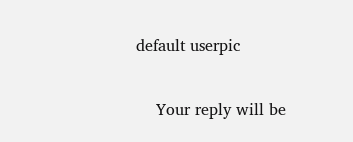default userpic

    Your reply will be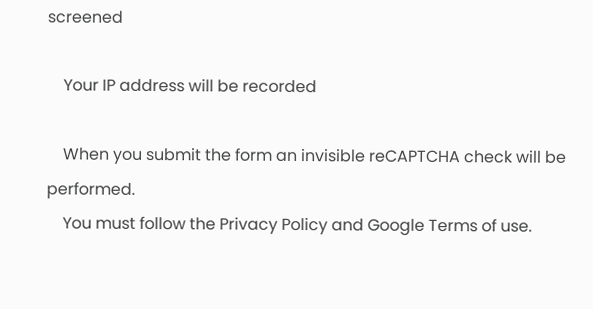screened

    Your IP address will be recorded

    When you submit the form an invisible reCAPTCHA check will be performed.
    You must follow the Privacy Policy and Google Terms of use.